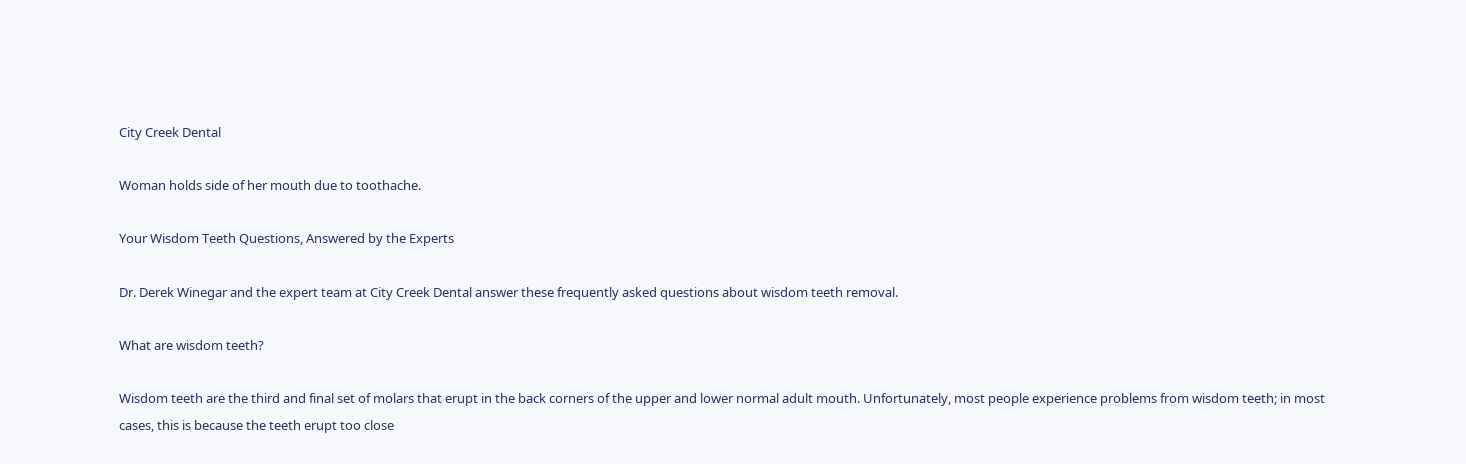City Creek Dental

Woman holds side of her mouth due to toothache.

Your Wisdom Teeth Questions, Answered by the Experts

Dr. Derek Winegar and the expert team at City Creek Dental answer these frequently asked questions about wisdom teeth removal.

What are wisdom teeth?

Wisdom teeth are the third and final set of molars that erupt in the back corners of the upper and lower normal adult mouth. Unfortunately, most people experience problems from wisdom teeth; in most cases, this is because the teeth erupt too close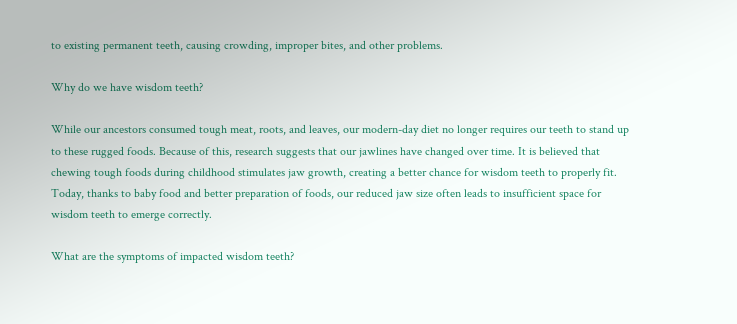to existing permanent teeth, causing crowding, improper bites, and other problems.

Why do we have wisdom teeth?

While our ancestors consumed tough meat, roots, and leaves, our modern-day diet no longer requires our teeth to stand up to these rugged foods. Because of this, research suggests that our jawlines have changed over time. It is believed that chewing tough foods during childhood stimulates jaw growth, creating a better chance for wisdom teeth to properly fit. Today, thanks to baby food and better preparation of foods, our reduced jaw size often leads to insufficient space for wisdom teeth to emerge correctly.

What are the symptoms of impacted wisdom teeth?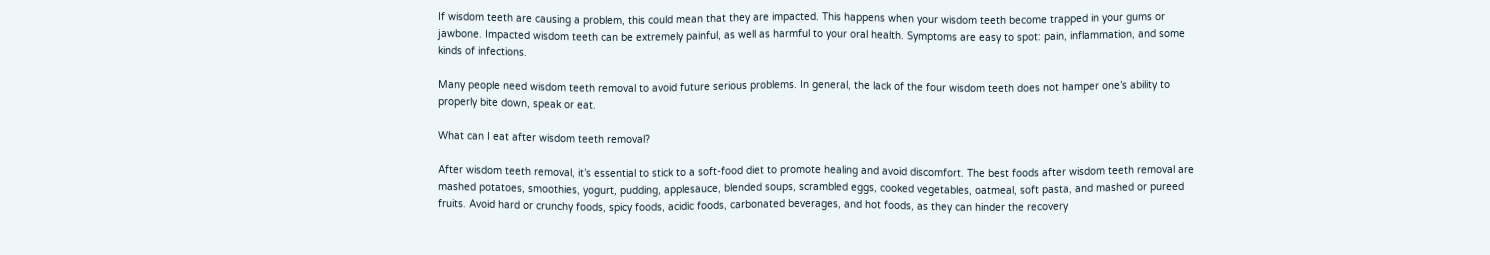If wisdom teeth are causing a problem, this could mean that they are impacted. This happens when your wisdom teeth become trapped in your gums or jawbone. Impacted wisdom teeth can be extremely painful, as well as harmful to your oral health. Symptoms are easy to spot: pain, inflammation, and some kinds of infections.

Many people need wisdom teeth removal to avoid future serious problems. In general, the lack of the four wisdom teeth does not hamper one’s ability to properly bite down, speak or eat.

What can I eat after wisdom teeth removal?

After wisdom teeth removal, it’s essential to stick to a soft-food diet to promote healing and avoid discomfort. The best foods after wisdom teeth removal are mashed potatoes, smoothies, yogurt, pudding, applesauce, blended soups, scrambled eggs, cooked vegetables, oatmeal, soft pasta, and mashed or pureed fruits. Avoid hard or crunchy foods, spicy foods, acidic foods, carbonated beverages, and hot foods, as they can hinder the recovery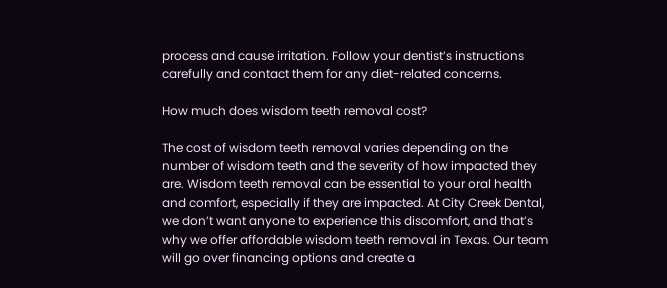process and cause irritation. Follow your dentist’s instructions carefully and contact them for any diet-related concerns.

How much does wisdom teeth removal cost?

The cost of wisdom teeth removal varies depending on the number of wisdom teeth and the severity of how impacted they are. Wisdom teeth removal can be essential to your oral health and comfort, especially if they are impacted. At City Creek Dental, we don’t want anyone to experience this discomfort, and that’s why we offer affordable wisdom teeth removal in Texas. Our team will go over financing options and create a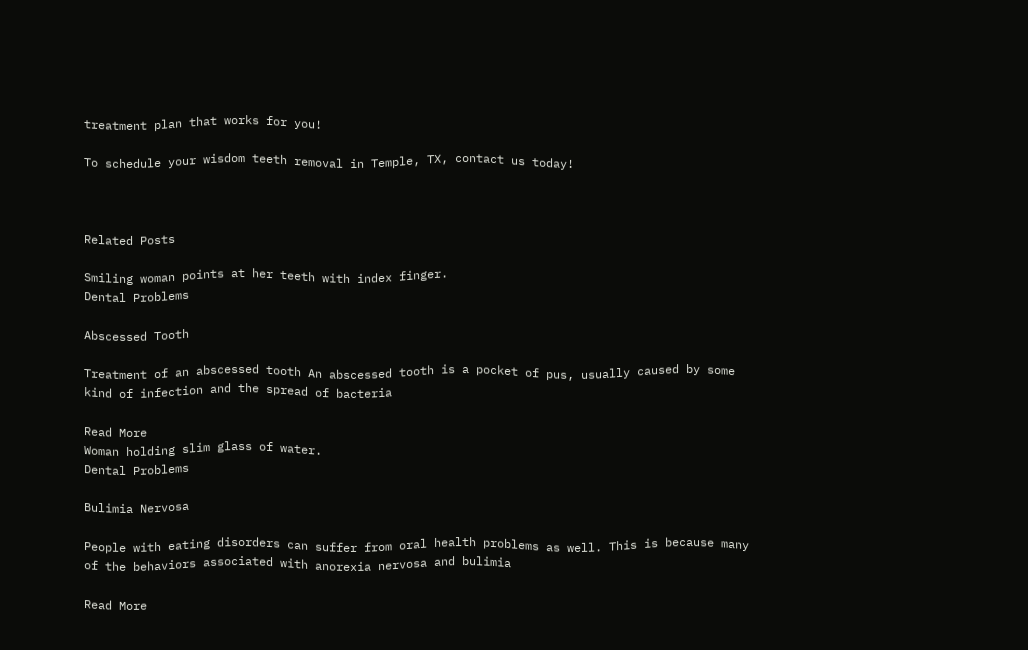treatment plan that works for you!

To schedule your wisdom teeth removal in Temple, TX, contact us today!



Related Posts

Smiling woman points at her teeth with index finger.
Dental Problems

Abscessed Tooth

Treatment of an abscessed tooth An abscessed tooth is a pocket of pus, usually caused by some kind of infection and the spread of bacteria

Read More
Woman holding slim glass of water.
Dental Problems

Bulimia Nervosa

People with eating disorders can suffer from oral health problems as well. This is because many of the behaviors associated with anorexia nervosa and bulimia

Read More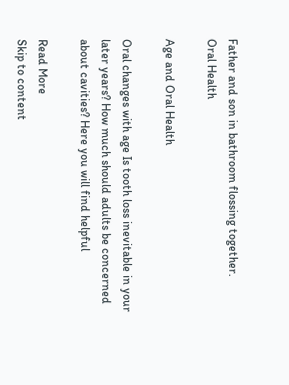Father and son in bathroom flossing together.
Oral Health

Age and Oral Health

Oral changes with age Is tooth loss inevitable in your later years? How much should adults be concerned about cavities? Here you will find helpful

Read More
Skip to content